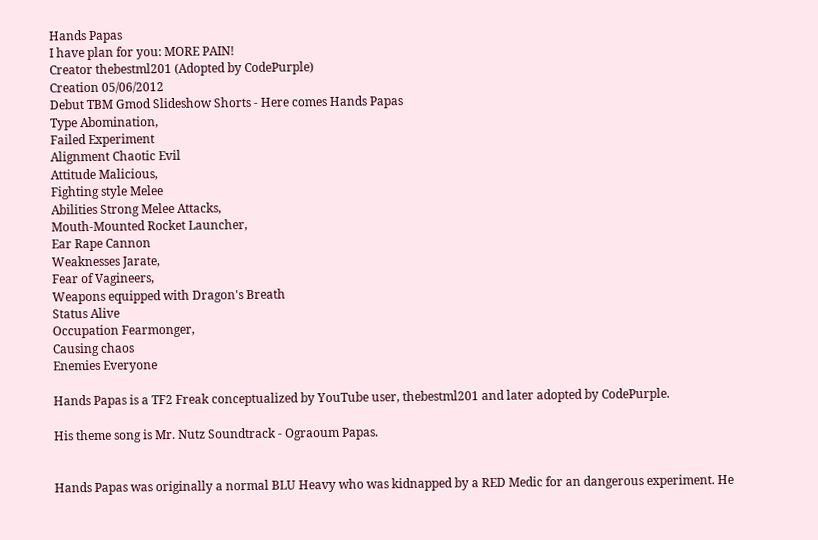Hands Papas
I have plan for you: MORE PAIN!
Creator thebestml201 (Adopted by CodePurple)
Creation 05/06/2012
Debut TBM Gmod Slideshow Shorts - Here comes Hands Papas
Type Abomination,
Failed Experiment
Alignment Chaotic Evil
Attitude Malicious,
Fighting style Melee
Abilities Strong Melee Attacks,
Mouth-Mounted Rocket Launcher,
Ear Rape Cannon
Weaknesses Jarate,
Fear of Vagineers,
Weapons equipped with Dragon's Breath
Status Alive
Occupation Fearmonger,
Causing chaos
Enemies Everyone

Hands Papas is a TF2 Freak conceptualized by YouTube user, thebestml201 and later adopted by CodePurple.

His theme song is Mr. Nutz Soundtrack - Ograoum Papas.


Hands Papas was originally a normal BLU Heavy who was kidnapped by a RED Medic for an dangerous experiment. He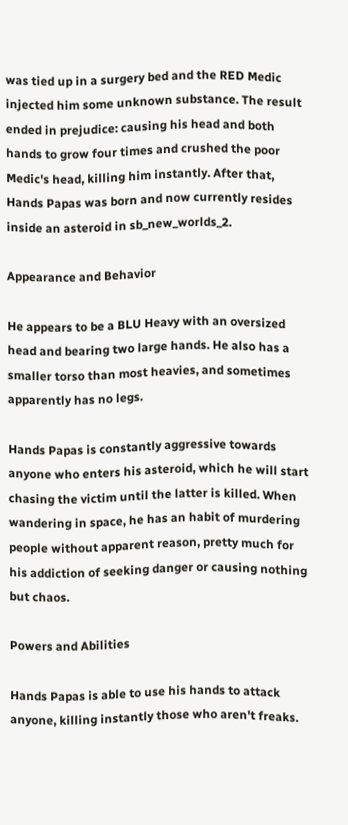was tied up in a surgery bed and the RED Medic injected him some unknown substance. The result ended in prejudice: causing his head and both hands to grow four times and crushed the poor Medic's head, killing him instantly. After that, Hands Papas was born and now currently resides inside an asteroid in sb_new_worlds_2.

Appearance and Behavior

He appears to be a BLU Heavy with an oversized head and bearing two large hands. He also has a smaller torso than most heavies, and sometimes apparently has no legs.

Hands Papas is constantly aggressive towards anyone who enters his asteroid, which he will start chasing the victim until the latter is killed. When wandering in space, he has an habit of murdering people without apparent reason, pretty much for his addiction of seeking danger or causing nothing but chaos.

Powers and Abilities

Hands Papas is able to use his hands to attack anyone, killing instantly those who aren't freaks.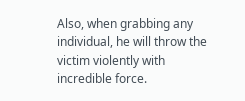Also, when grabbing any individual, he will throw the victim violently with incredible force.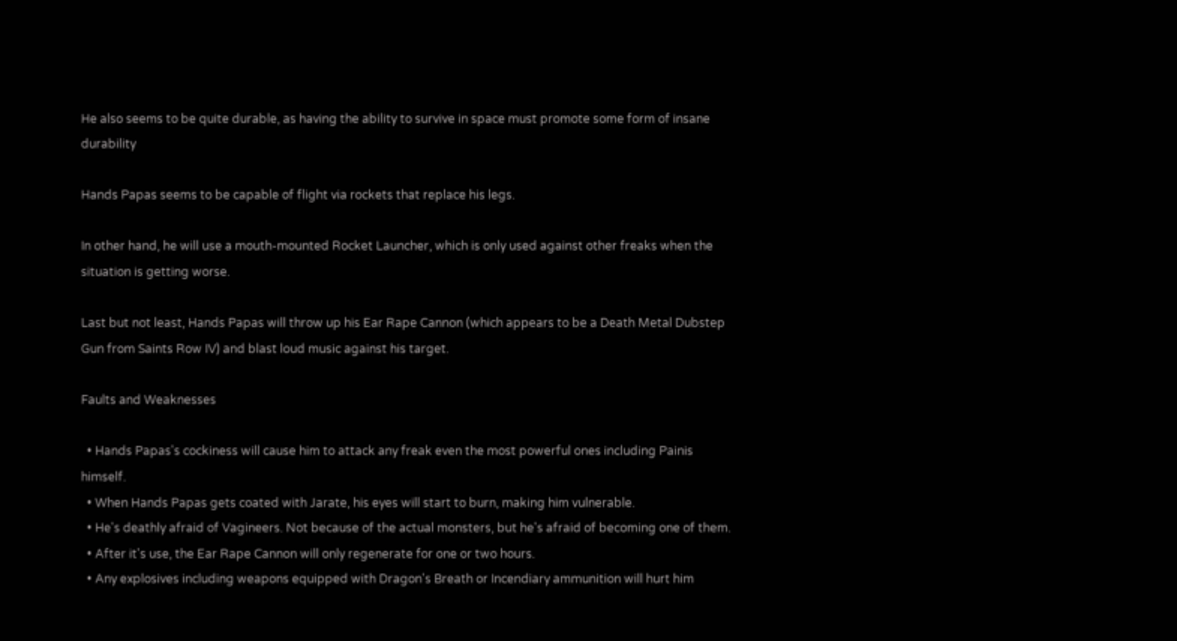He also seems to be quite durable, as having the ability to survive in space must promote some form of insane durability

Hands Papas seems to be capable of flight via rockets that replace his legs.

In other hand, he will use a mouth-mounted Rocket Launcher, which is only used against other freaks when the situation is getting worse.

Last but not least, Hands Papas will throw up his Ear Rape Cannon (which appears to be a Death Metal Dubstep Gun from Saints Row IV) and blast loud music against his target.

Faults and Weaknesses

  • Hands Papas's cockiness will cause him to attack any freak even the most powerful ones including Painis himself.
  • When Hands Papas gets coated with Jarate, his eyes will start to burn, making him vulnerable.
  • He's deathly afraid of Vagineers. Not because of the actual monsters, but he's afraid of becoming one of them.
  • After it's use, the Ear Rape Cannon will only regenerate for one or two hours.
  • Any explosives including weapons equipped with Dragon's Breath or Incendiary ammunition will hurt him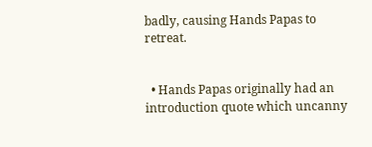badly, causing Hands Papas to retreat.


  • Hands Papas originally had an introduction quote which uncanny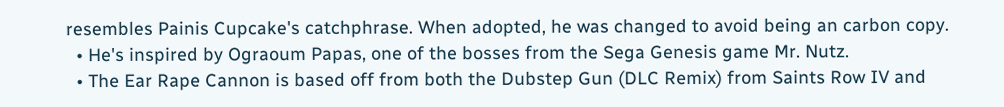resembles Painis Cupcake's catchphrase. When adopted, he was changed to avoid being an carbon copy.
  • He's inspired by Ograoum Papas, one of the bosses from the Sega Genesis game Mr. Nutz.
  • The Ear Rape Cannon is based off from both the Dubstep Gun (DLC Remix) from Saints Row IV and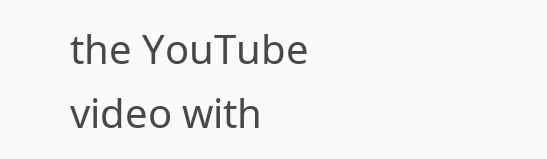the YouTube video with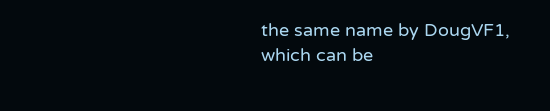the same name by DougVF1, which can be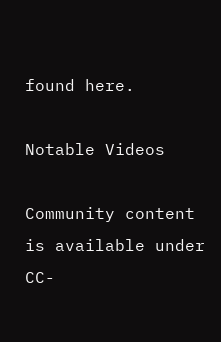found here.

Notable Videos

Community content is available under CC-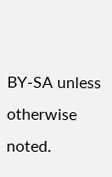BY-SA unless otherwise noted.